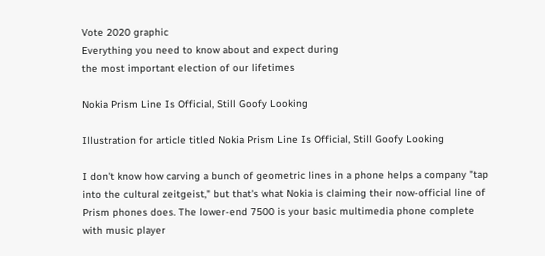Vote 2020 graphic
Everything you need to know about and expect during
the most important election of our lifetimes

Nokia Prism Line Is Official, Still Goofy Looking

Illustration for article titled Nokia Prism Line Is Official, Still Goofy Looking

I don't know how carving a bunch of geometric lines in a phone helps a company "tap into the cultural zeitgeist," but that's what Nokia is claiming their now-official line of Prism phones does. The lower-end 7500 is your basic multimedia phone complete with music player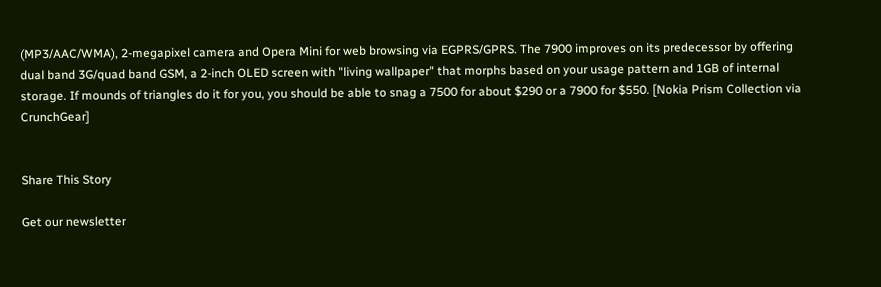(MP3/AAC/WMA), 2-megapixel camera and Opera Mini for web browsing via EGPRS/GPRS. The 7900 improves on its predecessor by offering dual band 3G/quad band GSM, a 2-inch OLED screen with "living wallpaper" that morphs based on your usage pattern and 1GB of internal storage. If mounds of triangles do it for you, you should be able to snag a 7500 for about $290 or a 7900 for $550. [Nokia Prism Collection via CrunchGear]


Share This Story

Get our newsletter